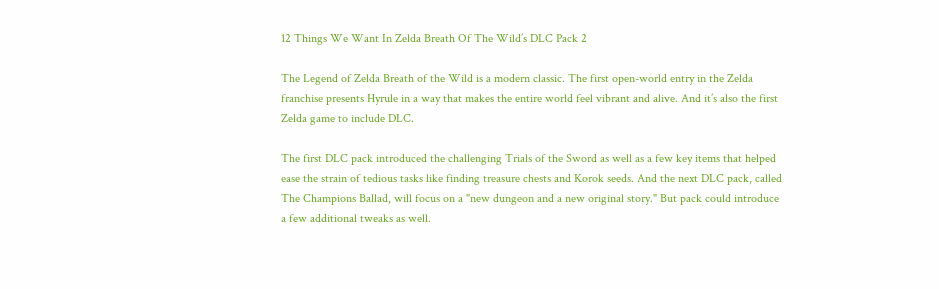12 Things We Want In Zelda Breath Of The Wild’s DLC Pack 2

The Legend of Zelda Breath of the Wild is a modern classic. The first open-world entry in the Zelda franchise presents Hyrule in a way that makes the entire world feel vibrant and alive. And it’s also the first Zelda game to include DLC.

The first DLC pack introduced the challenging Trials of the Sword as well as a few key items that helped ease the strain of tedious tasks like finding treasure chests and Korok seeds. And the next DLC pack, called The Champions Ballad, will focus on a "new dungeon and a new original story." But pack could introduce a few additional tweaks as well.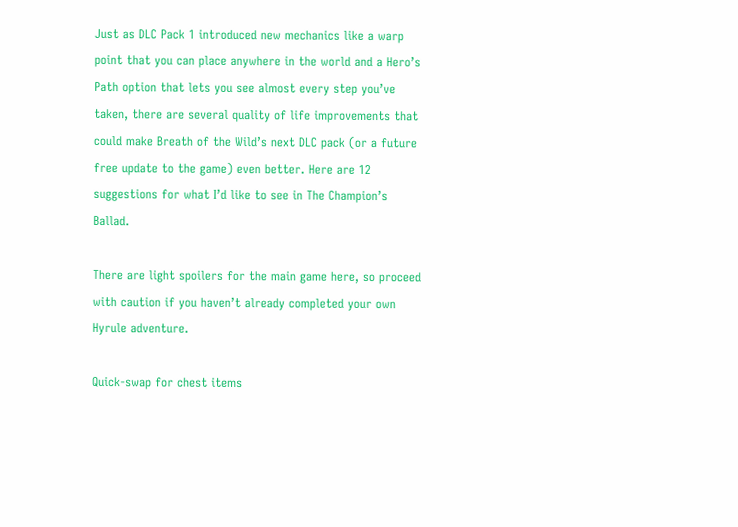Just as DLC Pack 1 introduced new mechanics like a warp point that you can place anywhere in the world and a Hero’s Path option that lets you see almost every step you’ve taken, there are several quality of life improvements that could make Breath of the Wild’s next DLC pack (or a future free update to the game) even better. Here are 12 suggestions for what I’d like to see in The Champion’s Ballad.

There are light spoilers for the main game here, so proceed with caution if you haven’t already completed your own Hyrule adventure.

Quick-swap for chest items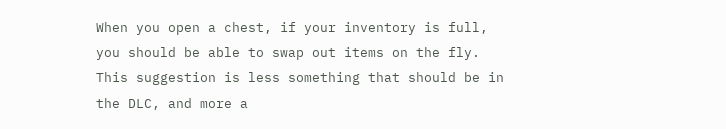When you open a chest, if your inventory is full, you should be able to swap out items on the fly. This suggestion is less something that should be in the DLC, and more a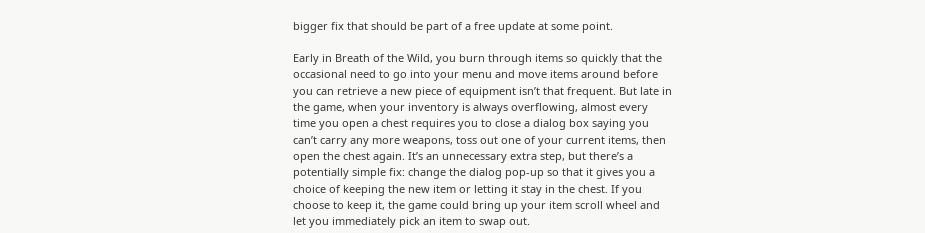bigger fix that should be part of a free update at some point.

Early in Breath of the Wild, you burn through items so quickly that the occasional need to go into your menu and move items around before you can retrieve a new piece of equipment isn’t that frequent. But late in the game, when your inventory is always overflowing, almost every time you open a chest requires you to close a dialog box saying you can’t carry any more weapons, toss out one of your current items, then open the chest again. It’s an unnecessary extra step, but there’s a potentially simple fix: change the dialog pop-up so that it gives you a choice of keeping the new item or letting it stay in the chest. If you choose to keep it, the game could bring up your item scroll wheel and let you immediately pick an item to swap out.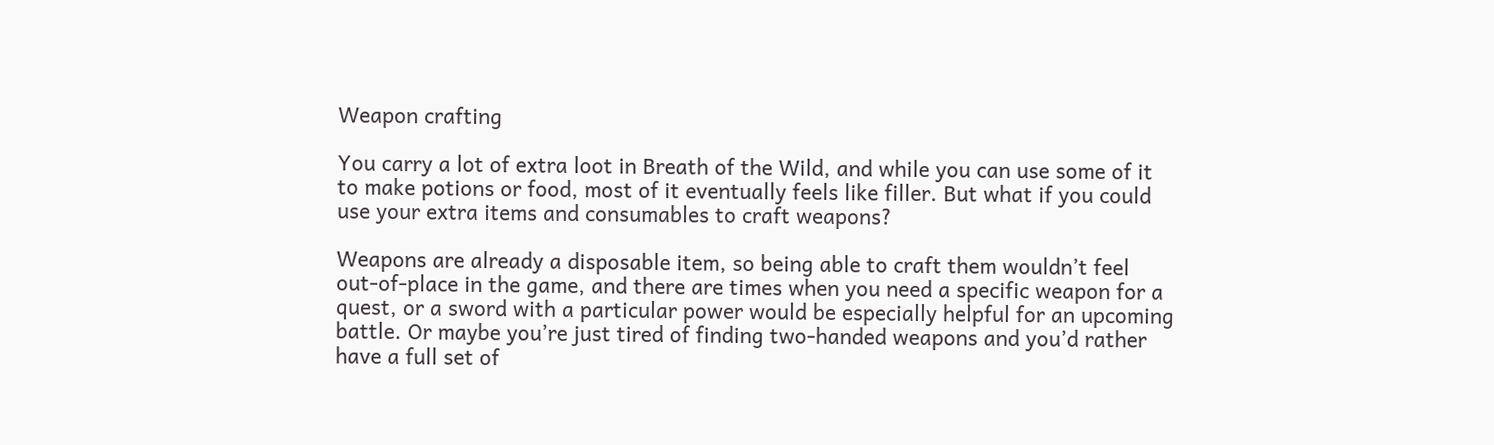Weapon crafting

You carry a lot of extra loot in Breath of the Wild, and while you can use some of it to make potions or food, most of it eventually feels like filler. But what if you could use your extra items and consumables to craft weapons?

Weapons are already a disposable item, so being able to craft them wouldn’t feel out-of-place in the game, and there are times when you need a specific weapon for a quest, or a sword with a particular power would be especially helpful for an upcoming battle. Or maybe you’re just tired of finding two-handed weapons and you’d rather have a full set of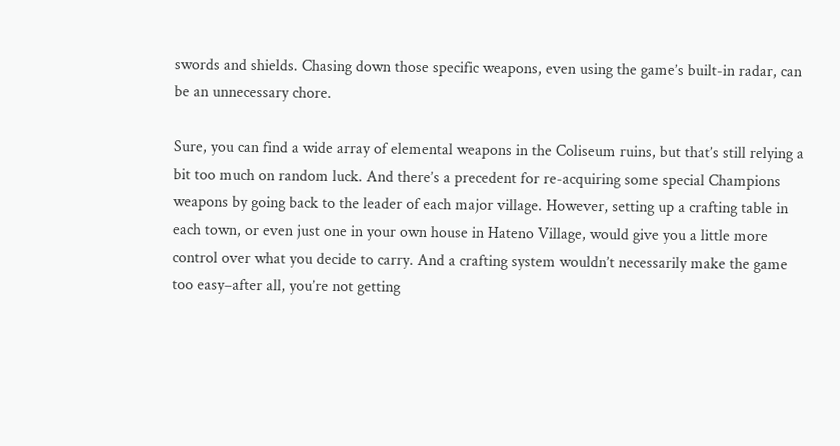swords and shields. Chasing down those specific weapons, even using the game’s built-in radar, can be an unnecessary chore.

Sure, you can find a wide array of elemental weapons in the Coliseum ruins, but that’s still relying a bit too much on random luck. And there’s a precedent for re-acquiring some special Champions weapons by going back to the leader of each major village. However, setting up a crafting table in each town, or even just one in your own house in Hateno Village, would give you a little more control over what you decide to carry. And a crafting system wouldn’t necessarily make the game too easy–after all, you’re not getting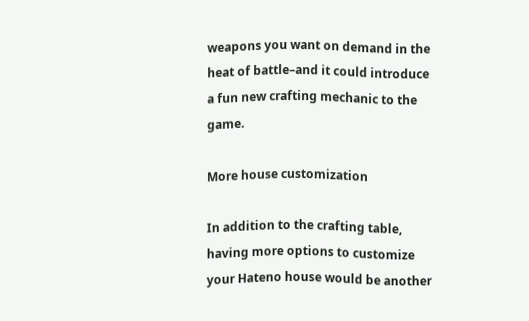weapons you want on demand in the heat of battle–and it could introduce a fun new crafting mechanic to the game.

More house customization

In addition to the crafting table, having more options to customize your Hateno house would be another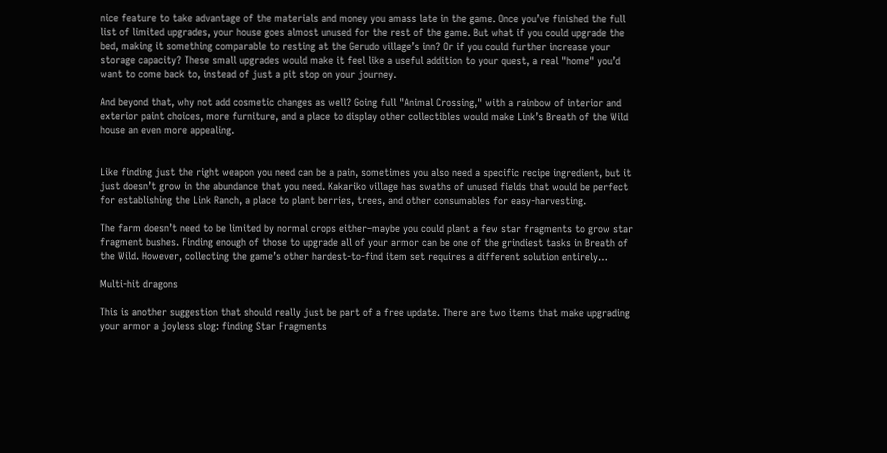nice feature to take advantage of the materials and money you amass late in the game. Once you’ve finished the full list of limited upgrades, your house goes almost unused for the rest of the game. But what if you could upgrade the bed, making it something comparable to resting at the Gerudo village’s inn? Or if you could further increase your storage capacity? These small upgrades would make it feel like a useful addition to your quest, a real "home" you’d want to come back to, instead of just a pit stop on your journey.

And beyond that, why not add cosmetic changes as well? Going full "Animal Crossing," with a rainbow of interior and exterior paint choices, more furniture, and a place to display other collectibles would make Link’s Breath of the Wild house an even more appealing.


Like finding just the right weapon you need can be a pain, sometimes you also need a specific recipe ingredient, but it just doesn’t grow in the abundance that you need. Kakariko village has swaths of unused fields that would be perfect for establishing the Link Ranch, a place to plant berries, trees, and other consumables for easy-harvesting.

The farm doesn’t need to be limited by normal crops either–maybe you could plant a few star fragments to grow star fragment bushes. Finding enough of those to upgrade all of your armor can be one of the grindiest tasks in Breath of the Wild. However, collecting the game’s other hardest-to-find item set requires a different solution entirely…

Multi-hit dragons

This is another suggestion that should really just be part of a free update. There are two items that make upgrading your armor a joyless slog: finding Star Fragments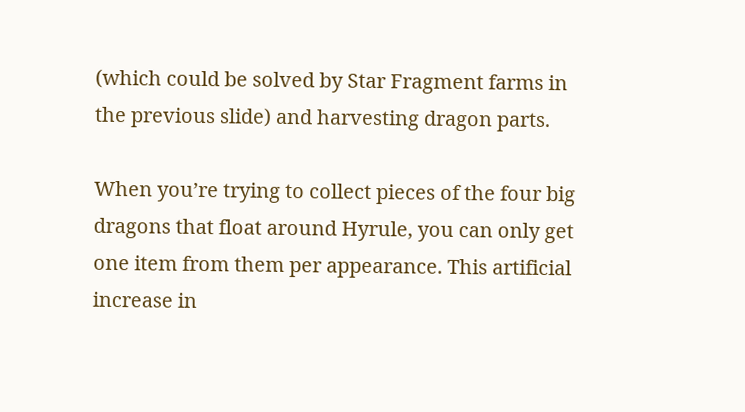(which could be solved by Star Fragment farms in the previous slide) and harvesting dragon parts.

When you’re trying to collect pieces of the four big dragons that float around Hyrule, you can only get one item from them per appearance. This artificial increase in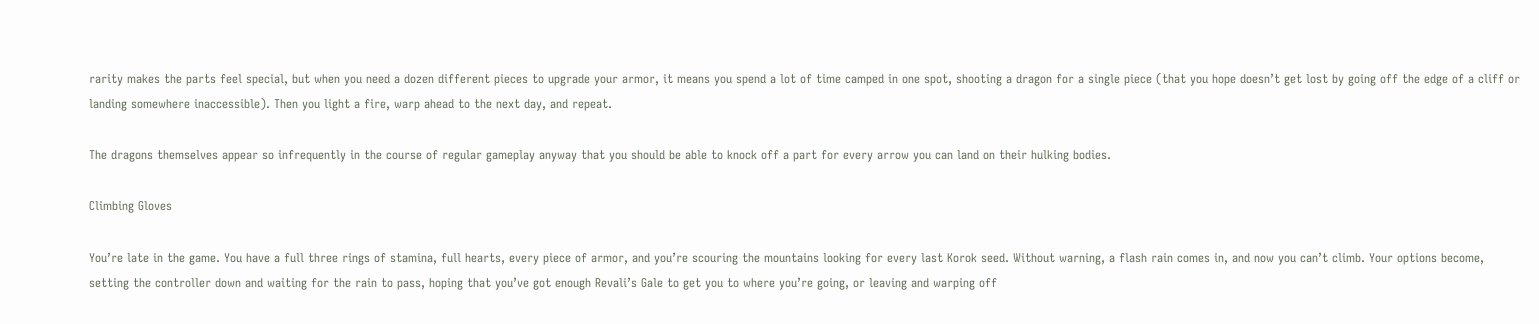rarity makes the parts feel special, but when you need a dozen different pieces to upgrade your armor, it means you spend a lot of time camped in one spot, shooting a dragon for a single piece (that you hope doesn’t get lost by going off the edge of a cliff or landing somewhere inaccessible). Then you light a fire, warp ahead to the next day, and repeat.

The dragons themselves appear so infrequently in the course of regular gameplay anyway that you should be able to knock off a part for every arrow you can land on their hulking bodies.

Climbing Gloves

You’re late in the game. You have a full three rings of stamina, full hearts, every piece of armor, and you’re scouring the mountains looking for every last Korok seed. Without warning, a flash rain comes in, and now you can’t climb. Your options become, setting the controller down and waiting for the rain to pass, hoping that you’ve got enough Revali’s Gale to get you to where you’re going, or leaving and warping off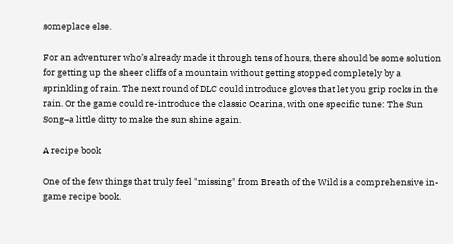someplace else.

For an adventurer who’s already made it through tens of hours, there should be some solution for getting up the sheer cliffs of a mountain without getting stopped completely by a sprinkling of rain. The next round of DLC could introduce gloves that let you grip rocks in the rain. Or the game could re-introduce the classic Ocarina, with one specific tune: The Sun Song–a little ditty to make the sun shine again.

A recipe book

One of the few things that truly feel "missing" from Breath of the Wild is a comprehensive in-game recipe book.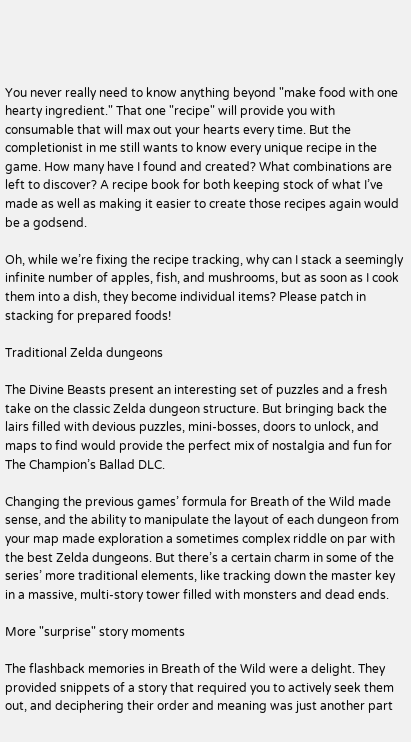You never really need to know anything beyond "make food with one hearty ingredient." That one "recipe" will provide you with consumable that will max out your hearts every time. But the completionist in me still wants to know every unique recipe in the game. How many have I found and created? What combinations are left to discover? A recipe book for both keeping stock of what I’ve made as well as making it easier to create those recipes again would be a godsend.

Oh, while we’re fixing the recipe tracking, why can I stack a seemingly infinite number of apples, fish, and mushrooms, but as soon as I cook them into a dish, they become individual items? Please patch in stacking for prepared foods!

Traditional Zelda dungeons

The Divine Beasts present an interesting set of puzzles and a fresh take on the classic Zelda dungeon structure. But bringing back the lairs filled with devious puzzles, mini-bosses, doors to unlock, and maps to find would provide the perfect mix of nostalgia and fun for The Champion’s Ballad DLC.

Changing the previous games’ formula for Breath of the Wild made sense, and the ability to manipulate the layout of each dungeon from your map made exploration a sometimes complex riddle on par with the best Zelda dungeons. But there’s a certain charm in some of the series’ more traditional elements, like tracking down the master key in a massive, multi-story tower filled with monsters and dead ends.

More "surprise" story moments

The flashback memories in Breath of the Wild were a delight. They provided snippets of a story that required you to actively seek them out, and deciphering their order and meaning was just another part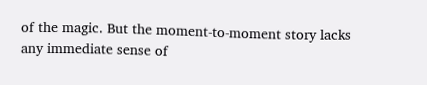of the magic. But the moment-to-moment story lacks any immediate sense of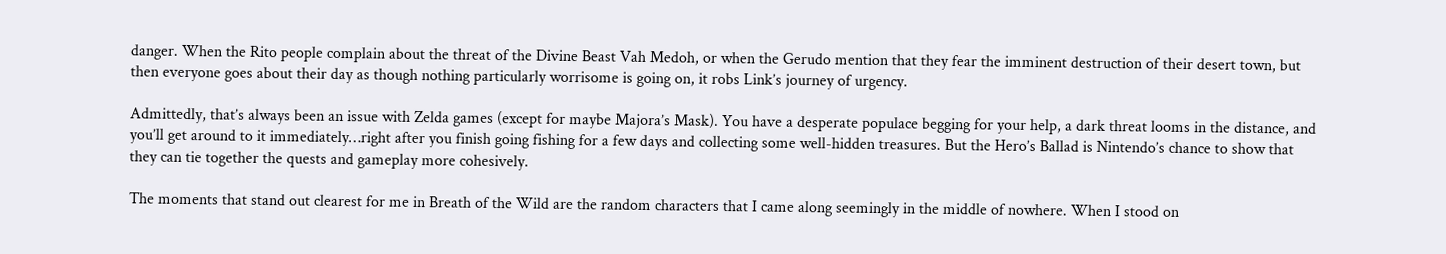danger. When the Rito people complain about the threat of the Divine Beast Vah Medoh, or when the Gerudo mention that they fear the imminent destruction of their desert town, but then everyone goes about their day as though nothing particularly worrisome is going on, it robs Link’s journey of urgency.

Admittedly, that’s always been an issue with Zelda games (except for maybe Majora’s Mask). You have a desperate populace begging for your help, a dark threat looms in the distance, and you’ll get around to it immediately…right after you finish going fishing for a few days and collecting some well-hidden treasures. But the Hero’s Ballad is Nintendo’s chance to show that they can tie together the quests and gameplay more cohesively.

The moments that stand out clearest for me in Breath of the Wild are the random characters that I came along seemingly in the middle of nowhere. When I stood on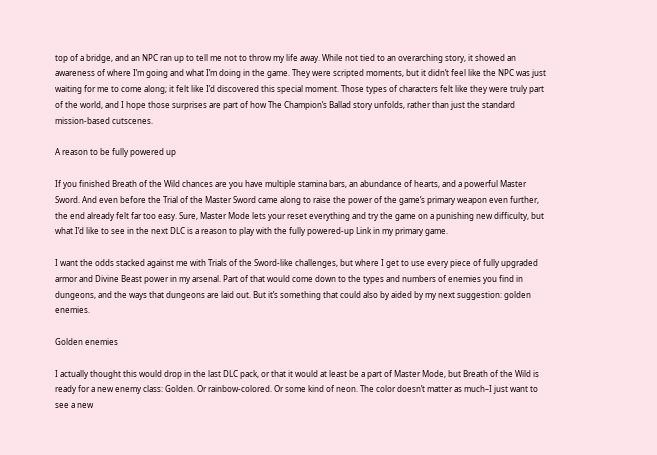top of a bridge, and an NPC ran up to tell me not to throw my life away. While not tied to an overarching story, it showed an awareness of where I’m going and what I’m doing in the game. They were scripted moments, but it didn’t feel like the NPC was just waiting for me to come along; it felt like I’d discovered this special moment. Those types of characters felt like they were truly part of the world, and I hope those surprises are part of how The Champion’s Ballad story unfolds, rather than just the standard mission-based cutscenes.

A reason to be fully powered up

If you finished Breath of the Wild chances are you have multiple stamina bars, an abundance of hearts, and a powerful Master Sword. And even before the Trial of the Master Sword came along to raise the power of the game’s primary weapon even further, the end already felt far too easy. Sure, Master Mode lets your reset everything and try the game on a punishing new difficulty, but what I’d like to see in the next DLC is a reason to play with the fully powered-up Link in my primary game.

I want the odds stacked against me with Trials of the Sword-like challenges, but where I get to use every piece of fully upgraded armor and Divine Beast power in my arsenal. Part of that would come down to the types and numbers of enemies you find in dungeons, and the ways that dungeons are laid out. But it’s something that could also by aided by my next suggestion: golden enemies.

Golden enemies

I actually thought this would drop in the last DLC pack, or that it would at least be a part of Master Mode, but Breath of the Wild is ready for a new enemy class: Golden. Or rainbow-colored. Or some kind of neon. The color doesn’t matter as much–I just want to see a new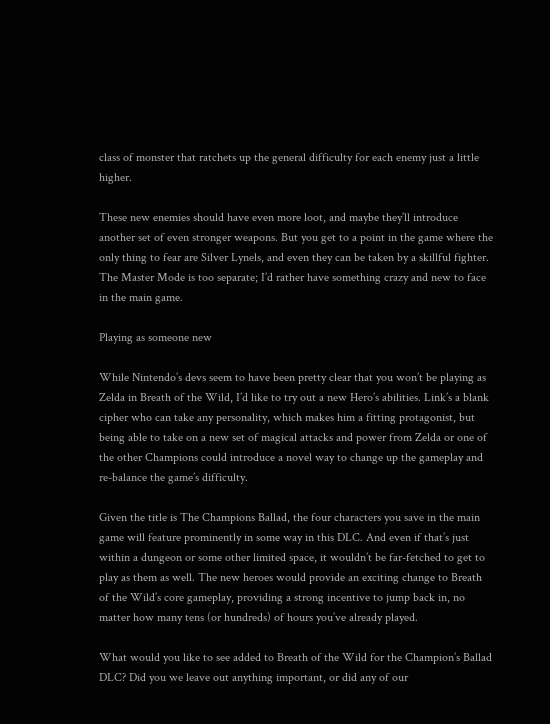class of monster that ratchets up the general difficulty for each enemy just a little higher.

These new enemies should have even more loot, and maybe they’ll introduce another set of even stronger weapons. But you get to a point in the game where the only thing to fear are Silver Lynels, and even they can be taken by a skillful fighter. The Master Mode is too separate; I’d rather have something crazy and new to face in the main game.

Playing as someone new

While Nintendo’s devs seem to have been pretty clear that you won’t be playing as Zelda in Breath of the Wild, I’d like to try out a new Hero’s abilities. Link’s a blank cipher who can take any personality, which makes him a fitting protagonist, but being able to take on a new set of magical attacks and power from Zelda or one of the other Champions could introduce a novel way to change up the gameplay and re-balance the game’s difficulty.

Given the title is The Champions Ballad, the four characters you save in the main game will feature prominently in some way in this DLC. And even if that’s just within a dungeon or some other limited space, it wouldn’t be far-fetched to get to play as them as well. The new heroes would provide an exciting change to Breath of the Wild’s core gameplay, providing a strong incentive to jump back in, no matter how many tens (or hundreds) of hours you’ve already played.

What would you like to see added to Breath of the Wild for the Champion’s Ballad DLC? Did you we leave out anything important, or did any of our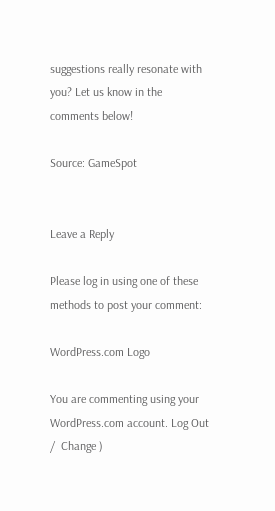suggestions really resonate with you? Let us know in the comments below!

Source: GameSpot


Leave a Reply

Please log in using one of these methods to post your comment:

WordPress.com Logo

You are commenting using your WordPress.com account. Log Out /  Change )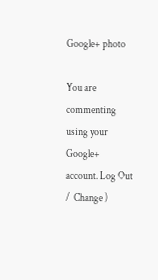Google+ photo

You are commenting using your Google+ account. Log Out /  Change )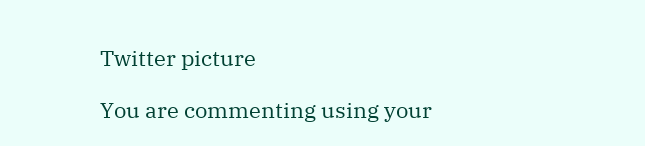Twitter picture

You are commenting using your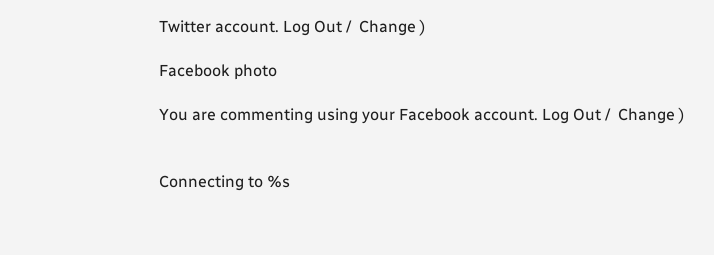Twitter account. Log Out /  Change )

Facebook photo

You are commenting using your Facebook account. Log Out /  Change )


Connecting to %s